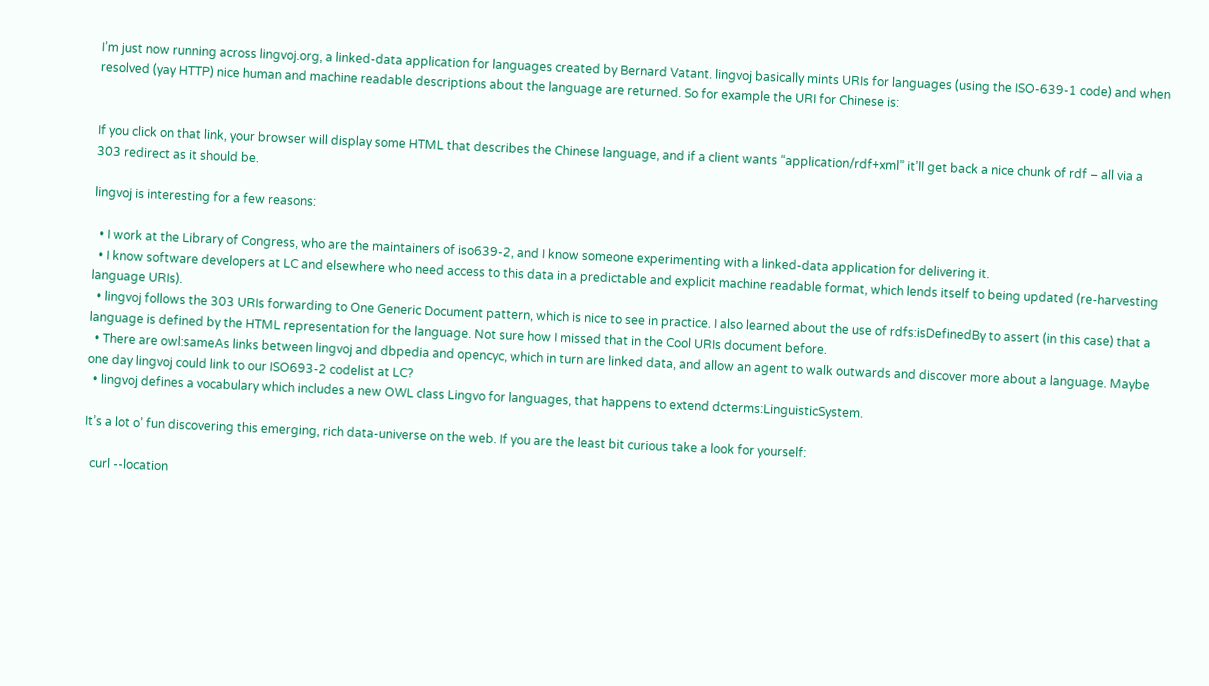I’m just now running across lingvoj.org, a linked-data application for languages created by Bernard Vatant. lingvoj basically mints URIs for languages (using the ISO-639-1 code) and when resolved (yay HTTP) nice human and machine readable descriptions about the language are returned. So for example the URI for Chinese is:


If you click on that link, your browser will display some HTML that describes the Chinese language, and if a client wants “application/rdf+xml” it’ll get back a nice chunk of rdf – all via a 303 redirect as it should be.

lingvoj is interesting for a few reasons:

  • I work at the Library of Congress, who are the maintainers of iso639-2, and I know someone experimenting with a linked-data application for delivering it.
  • I know software developers at LC and elsewhere who need access to this data in a predictable and explicit machine readable format, which lends itself to being updated (re-harvesting language URIs).
  • lingvoj follows the 303 URIs forwarding to One Generic Document pattern, which is nice to see in practice. I also learned about the use of rdfs:isDefinedBy to assert (in this case) that a language is defined by the HTML representation for the language. Not sure how I missed that in the Cool URIs document before.
  • There are owl:sameAs links between lingvoj and dbpedia and opencyc, which in turn are linked data, and allow an agent to walk outwards and discover more about a language. Maybe one day lingvoj could link to our ISO693-2 codelist at LC?
  • lingvoj defines a vocabulary which includes a new OWL class Lingvo for languages, that happens to extend dcterms:LinguisticSystem.

It’s a lot o’ fun discovering this emerging, rich data-universe on the web. If you are the least bit curious take a look for yourself:

  curl --location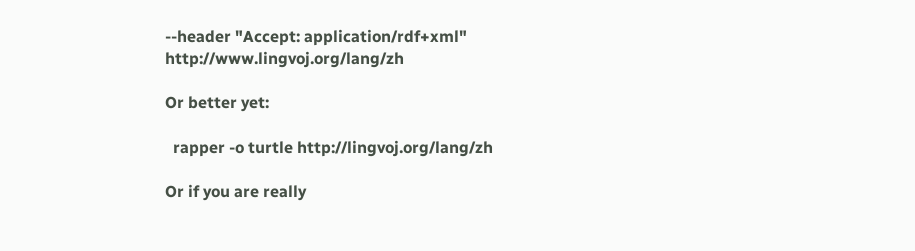--header "Accept: application/rdf+xml" http://www.lingvoj.org/lang/zh

Or better yet:

  rapper -o turtle http://lingvoj.org/lang/zh

Or if you are really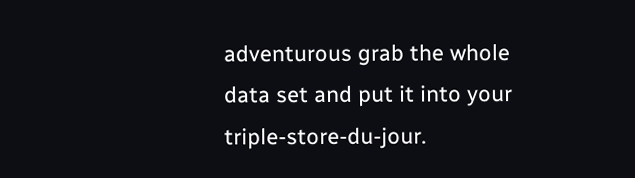adventurous grab the whole data set and put it into your triple-store-du-jour.